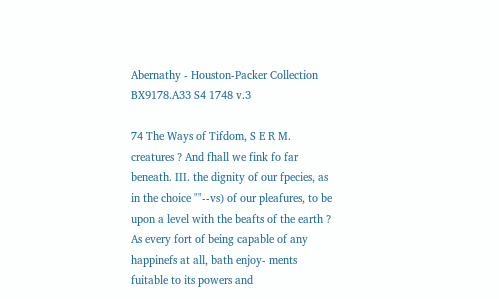Abernathy - Houston-Packer Collection BX9178.A33 S4 1748 v.3

74 The Ways of Tifdom, S E R M. creatures ? And fhall we fink fo far beneath. III. the dignity of our fpecies, as in the choice ""--vs) of our pleafures, to be upon a level with the beafts of the earth ? As every fort of being capable of any happinefs at all, bath enjoy- ments fuitable to its powers and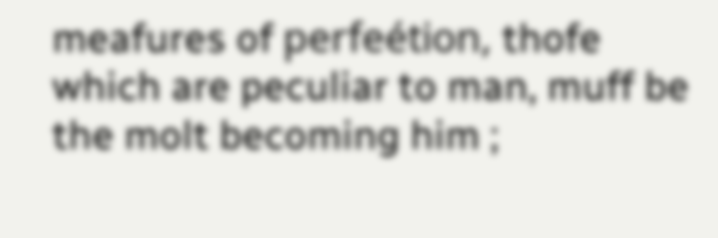meafures of perfeétion, thofe which are peculiar to man, muff be the molt becoming him ;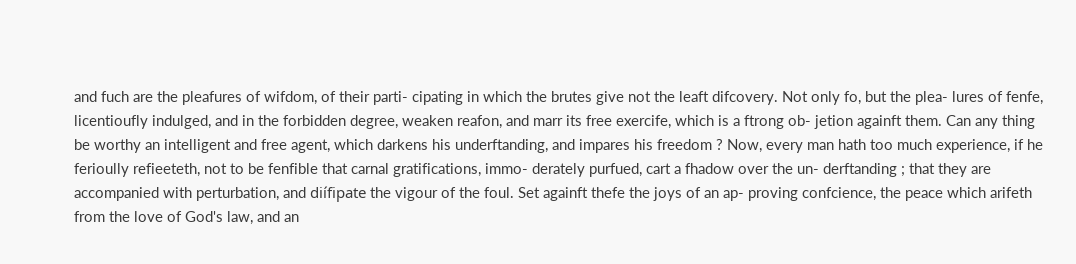and fuch are the pleafures of wifdom, of their parti- cipating in which the brutes give not the leaft difcovery. Not only fo, but the plea- lures of fenfe, licentioufly indulged, and in the forbidden degree, weaken reafon, and marr its free exercife, which is a ftrong ob- jetion againft them. Can any thing be worthy an intelligent and free agent, which darkens his underftanding, and impares his freedom ? Now, every man hath too much experience, if he ferioully refieeteth, not to be fenfible that carnal gratifications, immo- derately purfued, cart a fhadow over the un- derftanding ; that they are accompanied with perturbation, and diífipate the vigour of the foul. Set againft thefe the joys of an ap- proving confcience, the peace which arifeth from the love of God's law, and an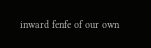inward fenfe of our own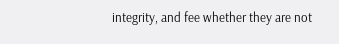integrity, and fee whether they are not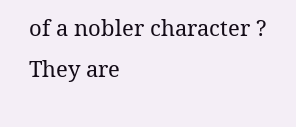of a nobler character ? They are